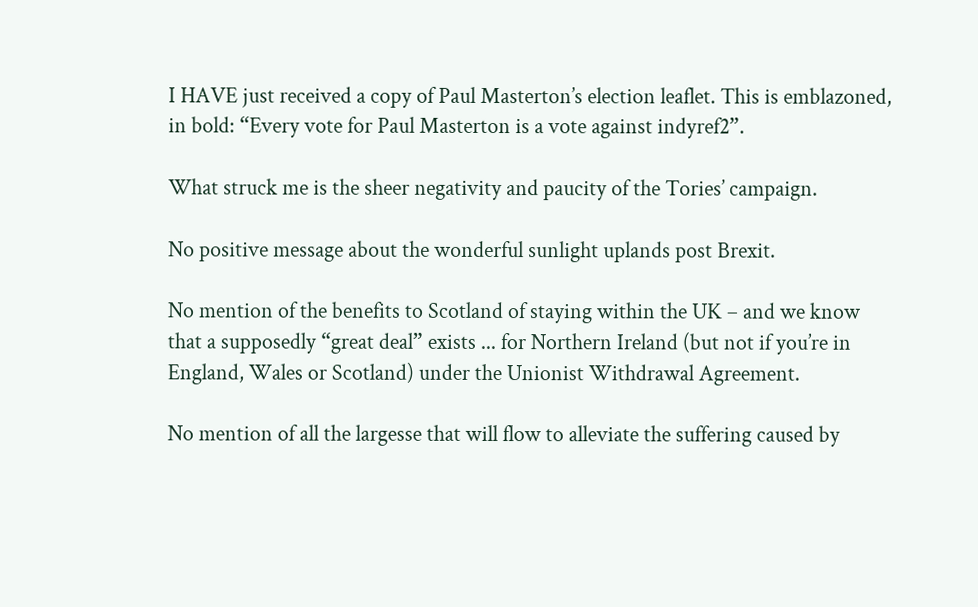I HAVE just received a copy of Paul Masterton’s election leaflet. This is emblazoned, in bold: “Every vote for Paul Masterton is a vote against indyref2”.

What struck me is the sheer negativity and paucity of the Tories’ campaign.

No positive message about the wonderful sunlight uplands post Brexit.

No mention of the benefits to Scotland of staying within the UK – and we know that a supposedly “great deal” exists ... for Northern Ireland (but not if you’re in England, Wales or Scotland) under the Unionist Withdrawal Agreement.

No mention of all the largesse that will flow to alleviate the suffering caused by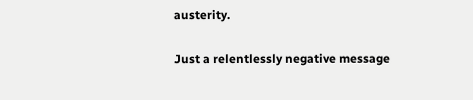austerity.

Just a relentlessly negative message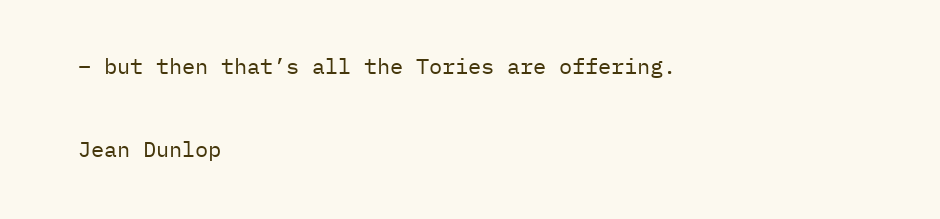– but then that’s all the Tories are offering.

Jean Dunlop